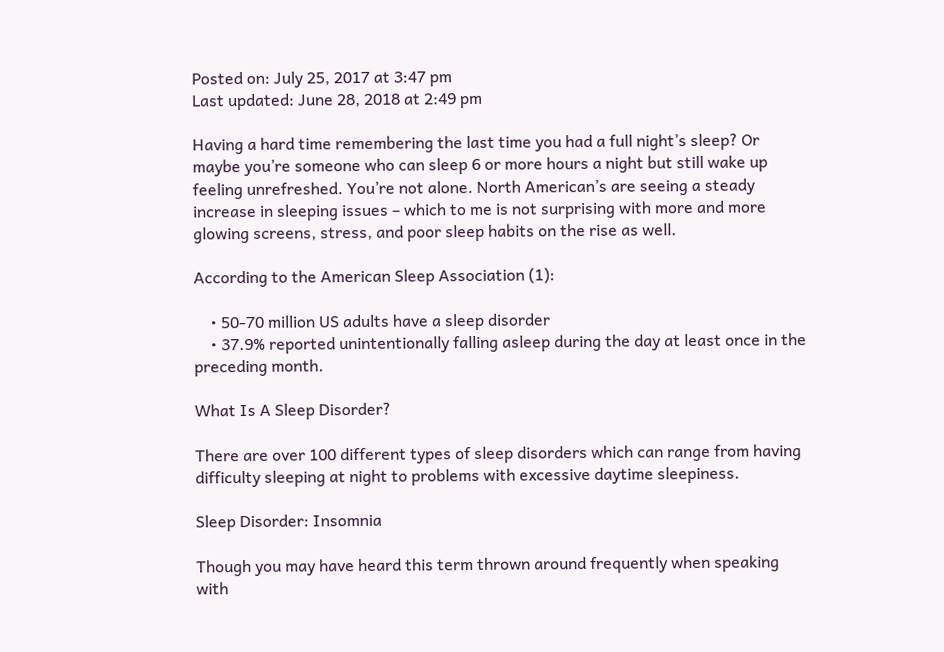Posted on: July 25, 2017 at 3:47 pm
Last updated: June 28, 2018 at 2:49 pm

Having a hard time remembering the last time you had a full night’s sleep? Or maybe you’re someone who can sleep 6 or more hours a night but still wake up feeling unrefreshed. You’re not alone. North American’s are seeing a steady increase in sleeping issues – which to me is not surprising with more and more glowing screens, stress, and poor sleep habits on the rise as well.

According to the American Sleep Association (1):

    • 50-70 million US adults have a sleep disorder
    • 37.9% reported unintentionally falling asleep during the day at least once in the preceding month.

What Is A Sleep Disorder?

There are over 100 different types of sleep disorders which can range from having difficulty sleeping at night to problems with excessive daytime sleepiness.

Sleep Disorder: Insomnia

Though you may have heard this term thrown around frequently when speaking with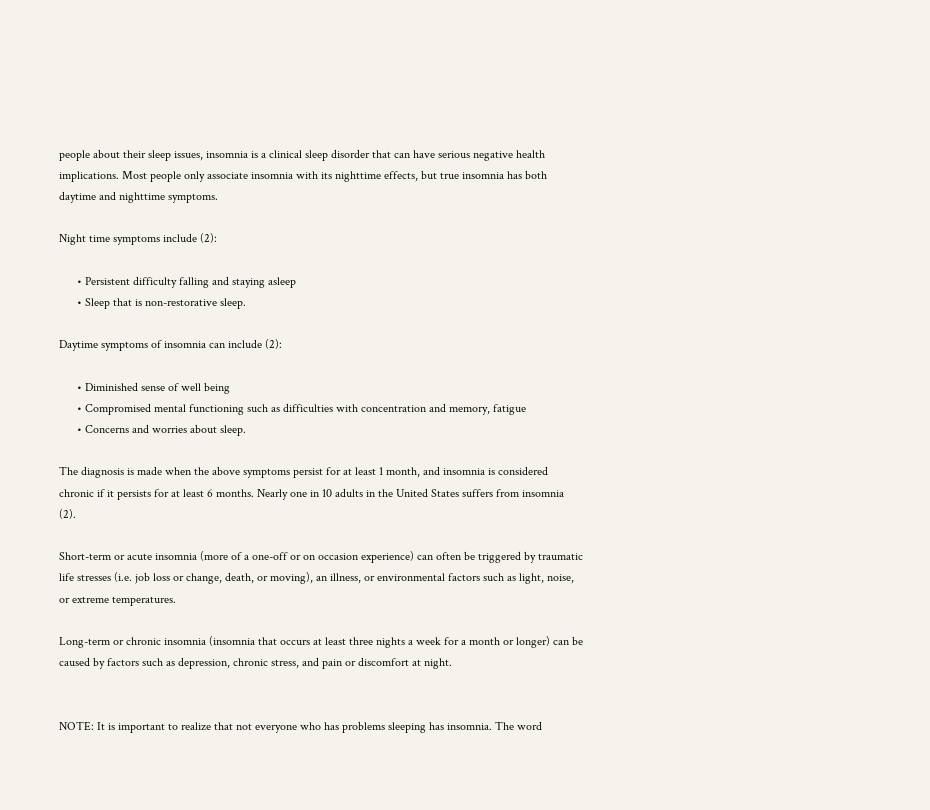people about their sleep issues, insomnia is a clinical sleep disorder that can have serious negative health implications. Most people only associate insomnia with its nighttime effects, but true insomnia has both daytime and nighttime symptoms.

Night time symptoms include (2):

      • Persistent difficulty falling and staying asleep
      • Sleep that is non-restorative sleep.

Daytime symptoms of insomnia can include (2):

      • Diminished sense of well being
      • Compromised mental functioning such as difficulties with concentration and memory, fatigue
      • Concerns and worries about sleep.

The diagnosis is made when the above symptoms persist for at least 1 month, and insomnia is considered chronic if it persists for at least 6 months. Nearly one in 10 adults in the United States suffers from insomnia (2).

Short-term or acute insomnia (more of a one-off or on occasion experience) can often be triggered by traumatic life stresses (i.e. job loss or change, death, or moving), an illness, or environmental factors such as light, noise, or extreme temperatures.

Long-term or chronic insomnia (insomnia that occurs at least three nights a week for a month or longer) can be caused by factors such as depression, chronic stress, and pain or discomfort at night.


NOTE: It is important to realize that not everyone who has problems sleeping has insomnia. The word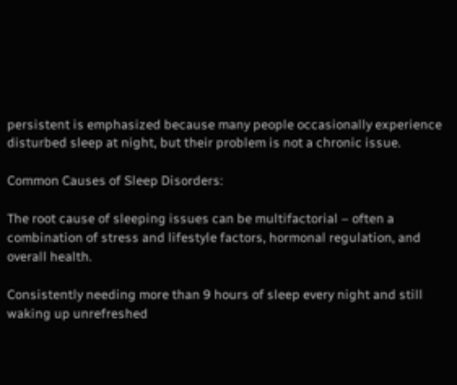persistent is emphasized because many people occasionally experience disturbed sleep at night, but their problem is not a chronic issue.

Common Causes of Sleep Disorders:

The root cause of sleeping issues can be multifactorial – often a combination of stress and lifestyle factors, hormonal regulation, and overall health.

Consistently needing more than 9 hours of sleep every night and still waking up unrefreshed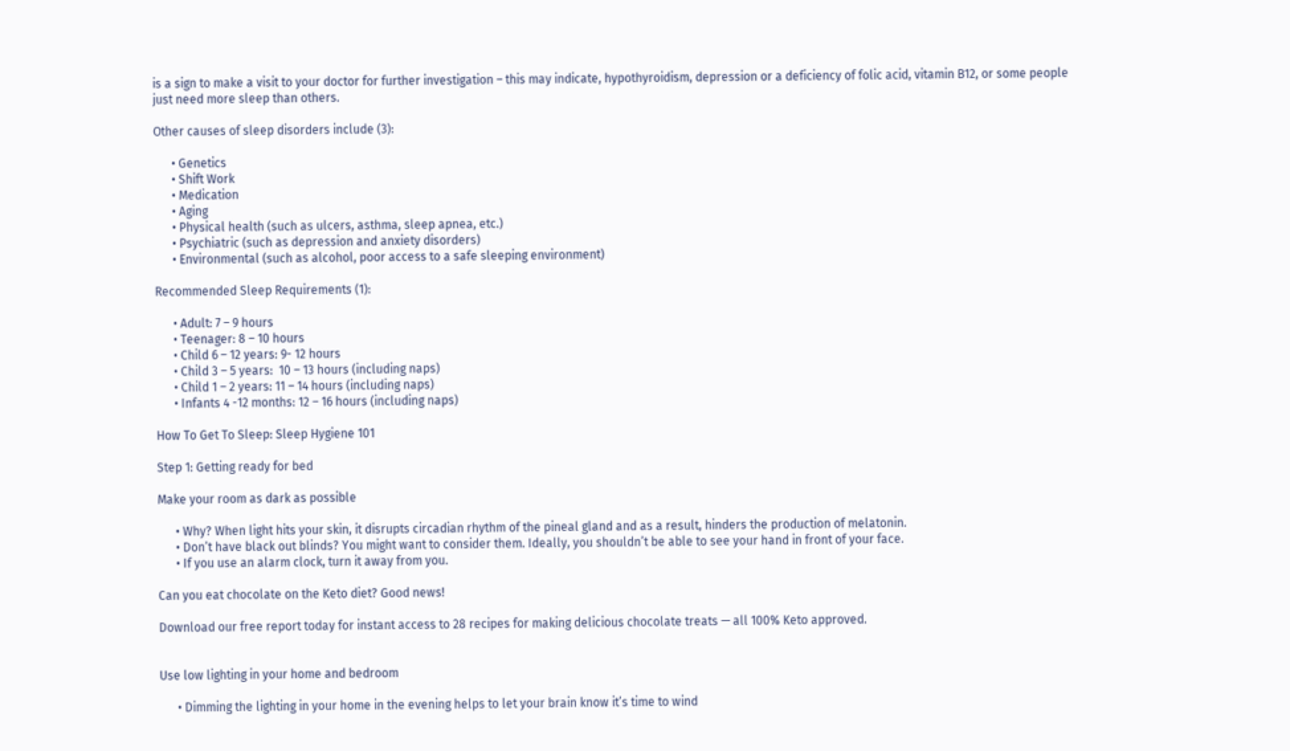is a sign to make a visit to your doctor for further investigation – this may indicate, hypothyroidism, depression or a deficiency of folic acid, vitamin B12, or some people just need more sleep than others.

Other causes of sleep disorders include (3):

      • Genetics
      • Shift Work
      • Medication
      • Aging
      • Physical health (such as ulcers, asthma, sleep apnea, etc.)
      • Psychiatric (such as depression and anxiety disorders)
      • Environmental (such as alcohol, poor access to a safe sleeping environment)

Recommended Sleep Requirements (1):

      • Adult: 7 – 9 hours
      • Teenager: 8 – 10 hours
      • Child 6 – 12 years: 9- 12 hours
      • Child 3 – 5 years:  10 – 13 hours (including naps)
      • Child 1 – 2 years: 11 – 14 hours (including naps)
      • Infants 4 -12 months: 12 – 16 hours (including naps)

How To Get To Sleep: Sleep Hygiene 101

Step 1: Getting ready for bed

Make your room as dark as possible

      • Why? When light hits your skin, it disrupts circadian rhythm of the pineal gland and as a result, hinders the production of melatonin.
      • Don’t have black out blinds? You might want to consider them. Ideally, you shouldn’t be able to see your hand in front of your face.
      • If you use an alarm clock, turn it away from you.

Can you eat chocolate on the Keto diet? Good news!

Download our free report today for instant access to 28 recipes for making delicious chocolate treats — all 100% Keto approved.


Use low lighting in your home and bedroom

      • Dimming the lighting in your home in the evening helps to let your brain know it’s time to wind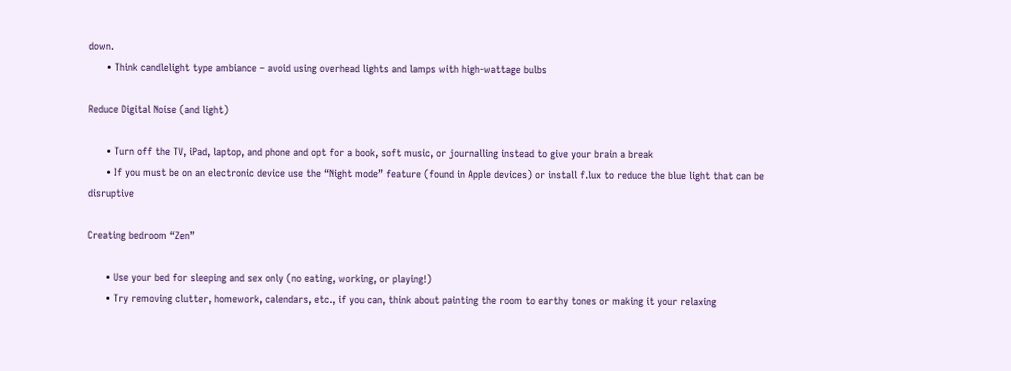down.
      • Think candlelight type ambiance – avoid using overhead lights and lamps with high-wattage bulbs

Reduce Digital Noise (and light)

      • Turn off the TV, iPad, laptop, and phone and opt for a book, soft music, or journalling instead to give your brain a break
      • If you must be on an electronic device use the “Night mode” feature (found in Apple devices) or install f.lux to reduce the blue light that can be disruptive

Creating bedroom “Zen”

      • Use your bed for sleeping and sex only (no eating, working, or playing!)
      • Try removing clutter, homework, calendars, etc., if you can, think about painting the room to earthy tones or making it your relaxing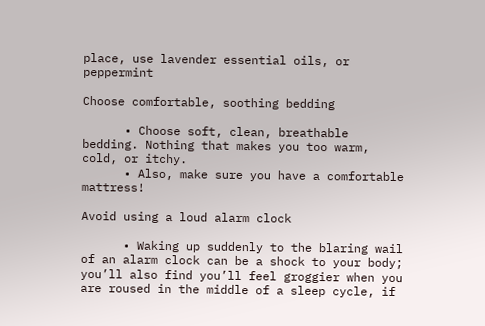place, use lavender essential oils, or peppermint

Choose comfortable, soothing bedding

      • Choose soft, clean, breathable bedding. Nothing that makes you too warm, cold, or itchy.
      • Also, make sure you have a comfortable mattress!

Avoid using a loud alarm clock

      • Waking up suddenly to the blaring wail of an alarm clock can be a shock to your body; you’ll also find you’ll feel groggier when you are roused in the middle of a sleep cycle, if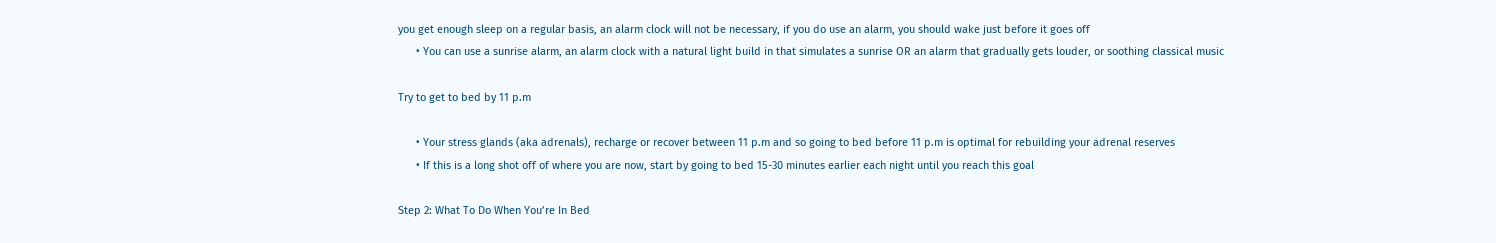you get enough sleep on a regular basis, an alarm clock will not be necessary, if you do use an alarm, you should wake just before it goes off
      • You can use a sunrise alarm, an alarm clock with a natural light build in that simulates a sunrise OR an alarm that gradually gets louder, or soothing classical music

Try to get to bed by 11 p.m

      • Your stress glands (aka adrenals), recharge or recover between 11 p.m and so going to bed before 11 p.m is optimal for rebuilding your adrenal reserves
      • If this is a long shot off of where you are now, start by going to bed 15-30 minutes earlier each night until you reach this goal

Step 2: What To Do When You’re In Bed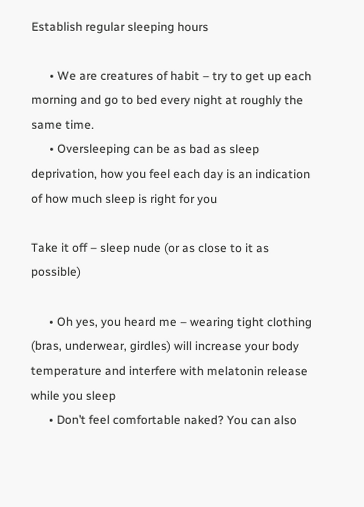Establish regular sleeping hours

      • We are creatures of habit – try to get up each morning and go to bed every night at roughly the same time.
      • Oversleeping can be as bad as sleep deprivation, how you feel each day is an indication of how much sleep is right for you

Take it off – sleep nude (or as close to it as possible)

      • Oh yes, you heard me – wearing tight clothing (bras, underwear, girdles) will increase your body temperature and interfere with melatonin release while you sleep
      • Don’t feel comfortable naked? You can also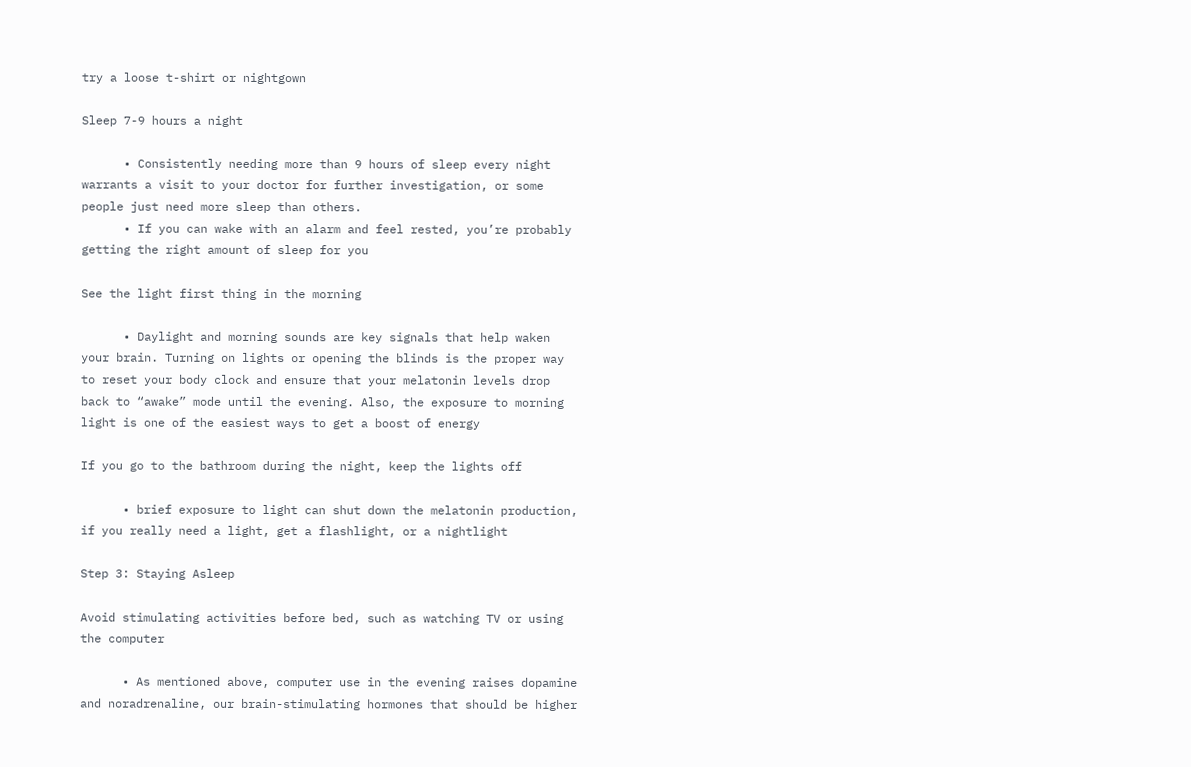try a loose t-shirt or nightgown

Sleep 7-9 hours a night

      • Consistently needing more than 9 hours of sleep every night warrants a visit to your doctor for further investigation, or some people just need more sleep than others.
      • If you can wake with an alarm and feel rested, you’re probably getting the right amount of sleep for you

See the light first thing in the morning

      • Daylight and morning sounds are key signals that help waken your brain. Turning on lights or opening the blinds is the proper way to reset your body clock and ensure that your melatonin levels drop back to “awake” mode until the evening. Also, the exposure to morning light is one of the easiest ways to get a boost of energy

If you go to the bathroom during the night, keep the lights off

      • brief exposure to light can shut down the melatonin production, if you really need a light, get a flashlight, or a nightlight

Step 3: Staying Asleep

Avoid stimulating activities before bed, such as watching TV or using the computer

      • As mentioned above, computer use in the evening raises dopamine and noradrenaline, our brain-stimulating hormones that should be higher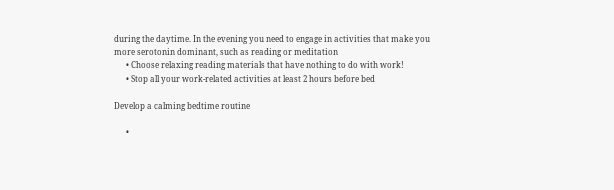during the daytime. In the evening you need to engage in activities that make you more serotonin dominant, such as reading or meditation
      • Choose relaxing reading materials that have nothing to do with work!
      • Stop all your work-related activities at least 2 hours before bed

Develop a calming bedtime routine

      •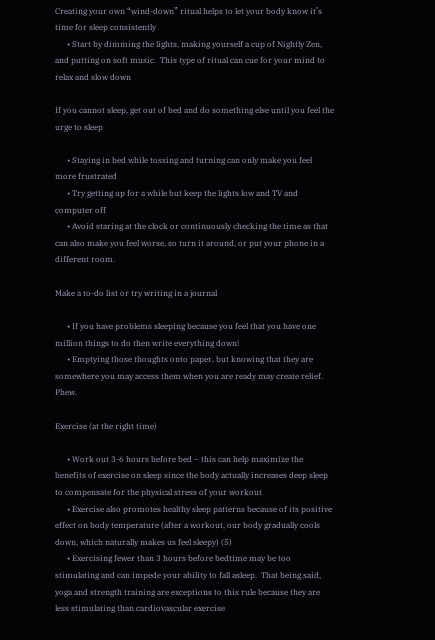Creating your own “wind-down” ritual helps to let your body know it’s time for sleep consistently
      • Start by dimming the lights, making yourself a cup of Nightly Zen, and putting on soft music.  This type of ritual can cue for your mind to relax and slow down

If you cannot sleep, get out of bed and do something else until you feel the urge to sleep

      • Staying in bed while tossing and turning can only make you feel more frustrated
      • Try getting up for a while but keep the lights low and TV and computer off
      • Avoid staring at the clock or continuously checking the time as that can also make you feel worse, so turn it around, or put your phone in a different room.

Make a to-do list or try writing in a journal

      • If you have problems sleeping because you feel that you have one million things to do then write everything down!
      • Emptying those thoughts onto paper, but knowing that they are somewhere you may access them when you are ready may create relief. Phew.

Exercise (at the right time)

      • Work out 3-6 hours before bed – this can help maximize the benefits of exercise on sleep since the body actually increases deep sleep to compensate for the physical stress of your workout
      • Exercise also promotes healthy sleep patterns because of its positive effect on body temperature (after a workout, our body gradually cools down, which naturally makes us feel sleepy) (5)
      • Exercising fewer than 3 hours before bedtime may be too stimulating and can impede your ability to fall asleep.  That being said, yoga and strength training are exceptions to this rule because they are less stimulating than cardiovascular exercise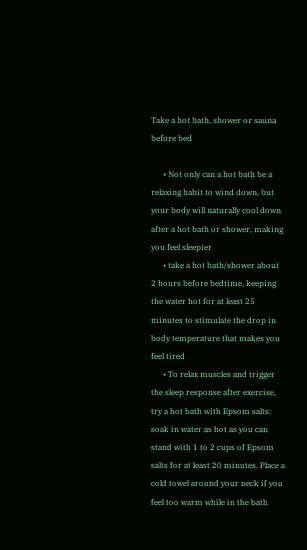Take a hot bath, shower or sauna before bed

      • Not only can a hot bath be a relaxing habit to wind down, but your body will naturally cool down after a hot bath or shower, making you feel sleepier
      • take a hot bath/shower about 2 hours before bedtime, keeping the water hot for at least 25 minutes to stimulate the drop in body temperature that makes you feel tired
      • To relax muscles and trigger the sleep response after exercise, try a hot bath with Epsom salts: soak in water as hot as you can stand with 1 to 2 cups of Epsom salts for at least 20 minutes. Place a cold towel around your neck if you feel too warm while in the bath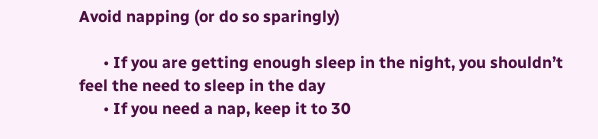Avoid napping (or do so sparingly)

      • If you are getting enough sleep in the night, you shouldn’t feel the need to sleep in the day
      • If you need a nap, keep it to 30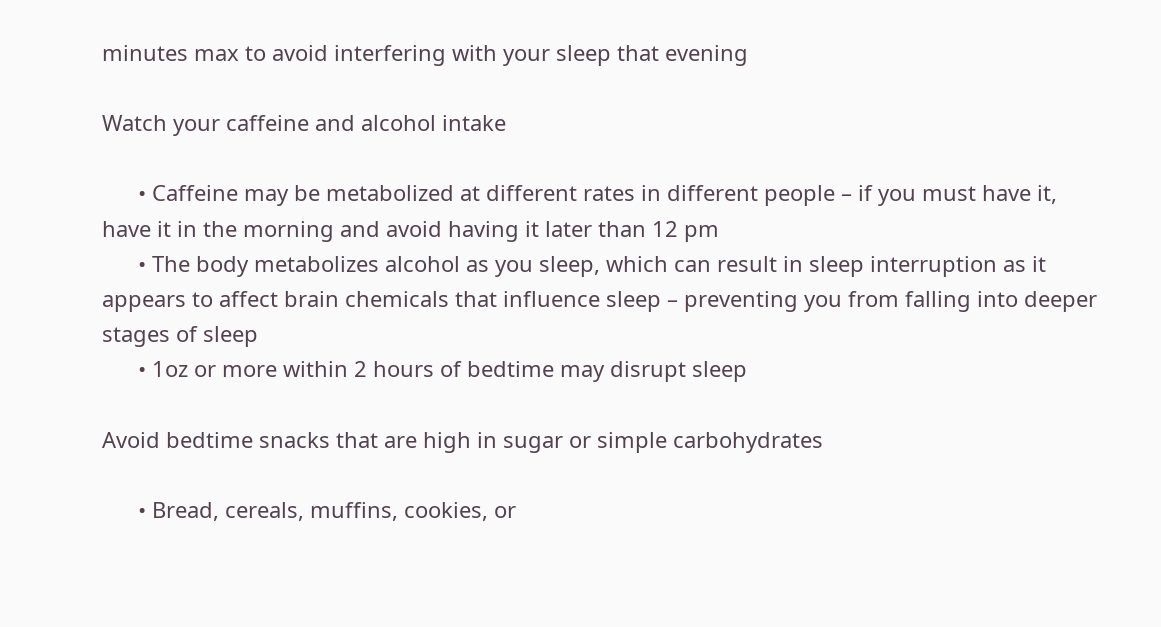minutes max to avoid interfering with your sleep that evening

Watch your caffeine and alcohol intake

      • Caffeine may be metabolized at different rates in different people – if you must have it, have it in the morning and avoid having it later than 12 pm
      • The body metabolizes alcohol as you sleep, which can result in sleep interruption as it appears to affect brain chemicals that influence sleep – preventing you from falling into deeper stages of sleep
      • 1oz or more within 2 hours of bedtime may disrupt sleep

Avoid bedtime snacks that are high in sugar or simple carbohydrates

      • Bread, cereals, muffins, cookies, or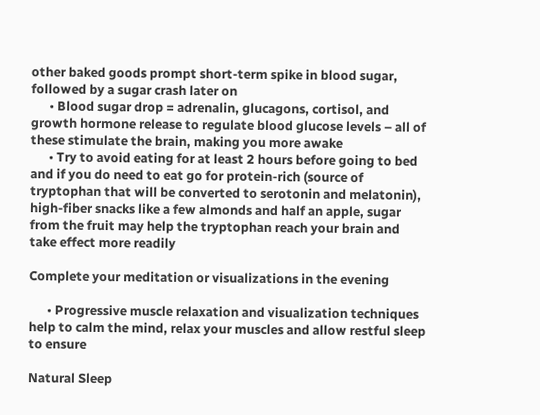other baked goods prompt short-term spike in blood sugar, followed by a sugar crash later on
      • Blood sugar drop = adrenalin, glucagons, cortisol, and growth hormone release to regulate blood glucose levels – all of these stimulate the brain, making you more awake
      • Try to avoid eating for at least 2 hours before going to bed and if you do need to eat go for protein-rich (source of tryptophan that will be converted to serotonin and melatonin), high-fiber snacks like a few almonds and half an apple, sugar from the fruit may help the tryptophan reach your brain and take effect more readily

Complete your meditation or visualizations in the evening

      • Progressive muscle relaxation and visualization techniques help to calm the mind, relax your muscles and allow restful sleep to ensure

Natural Sleep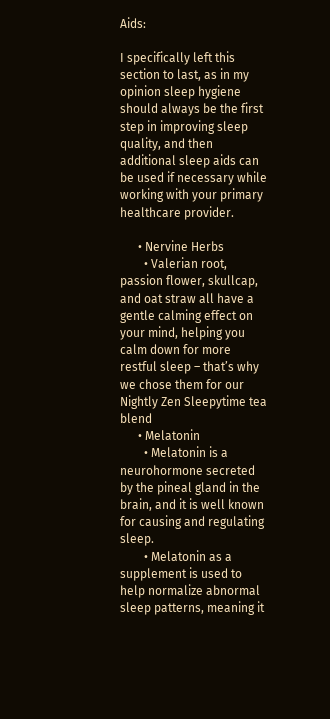Aids:

I specifically left this section to last, as in my opinion sleep hygiene should always be the first step in improving sleep quality, and then additional sleep aids can be used if necessary while working with your primary healthcare provider.

      • Nervine Herbs
        • Valerian root, passion flower, skullcap, and oat straw all have a gentle calming effect on your mind, helping you calm down for more restful sleep – that’s why we chose them for our Nightly Zen Sleepytime tea blend
      • Melatonin
        • Melatonin is a neurohormone secreted by the pineal gland in the brain, and it is well known for causing and regulating sleep.
        • Melatonin as a supplement is used to help normalize abnormal sleep patterns, meaning it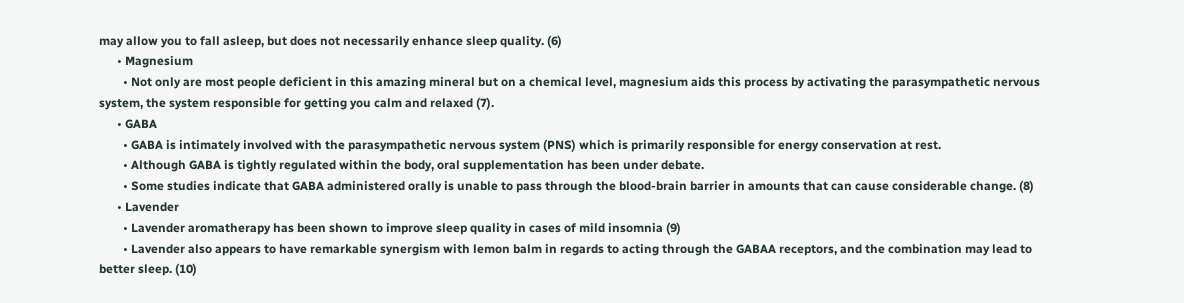may allow you to fall asleep, but does not necessarily enhance sleep quality. (6)
      • Magnesium
        • Not only are most people deficient in this amazing mineral but on a chemical level, magnesium aids this process by activating the parasympathetic nervous system, the system responsible for getting you calm and relaxed (7).
      • GABA
        • GABA is intimately involved with the parasympathetic nervous system (PNS) which is primarily responsible for energy conservation at rest.
        • Although GABA is tightly regulated within the body, oral supplementation has been under debate.
        • Some studies indicate that GABA administered orally is unable to pass through the blood-brain barrier in amounts that can cause considerable change. (8)
      • Lavender
        • Lavender aromatherapy has been shown to improve sleep quality in cases of mild insomnia (9)
        • Lavender also appears to have remarkable synergism with lemon balm in regards to acting through the GABAA receptors, and the combination may lead to better sleep. (10)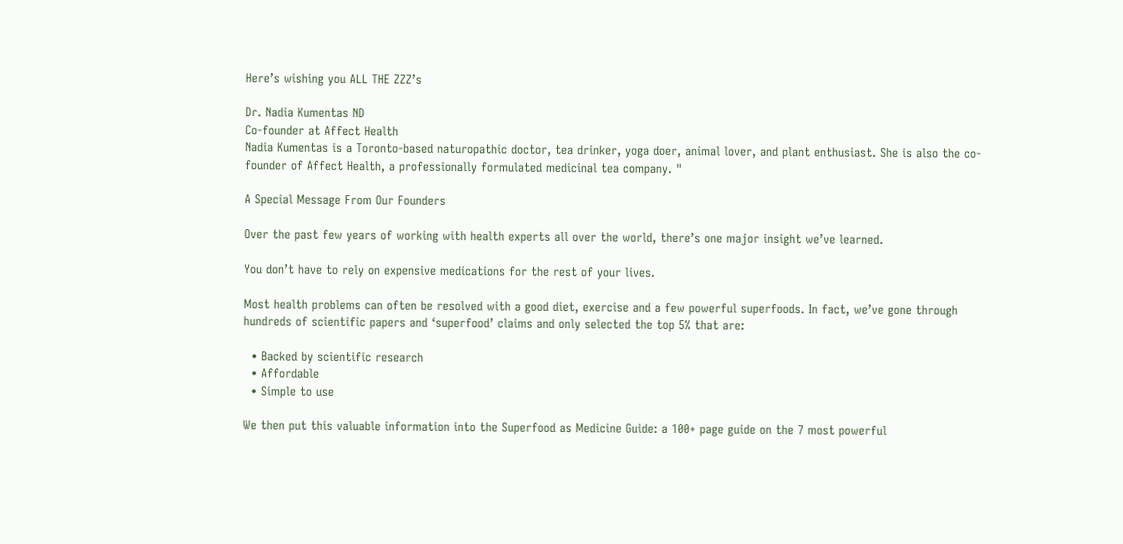Here’s wishing you ALL THE ZZZ’s

Dr. Nadia Kumentas ND
Co-founder at Affect Health
Nadia Kumentas is a Toronto-based naturopathic doctor, tea drinker, yoga doer, animal lover, and plant enthusiast. She is also the co-founder of Affect Health, a professionally formulated medicinal tea company. "

A Special Message From Our Founders

Over the past few years of working with health experts all over the world, there’s one major insight we’ve learned.

You don’t have to rely on expensive medications for the rest of your lives.

Most health problems can often be resolved with a good diet, exercise and a few powerful superfoods. In fact, we’ve gone through hundreds of scientific papers and ‘superfood’ claims and only selected the top 5% that are:

  • Backed by scientific research
  • Affordable
  • Simple to use

We then put this valuable information into the Superfood as Medicine Guide: a 100+ page guide on the 7 most powerful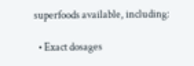superfoods available, including:

  • Exact dosages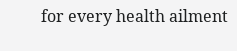for every health ailment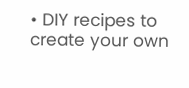• DIY recipes to create your own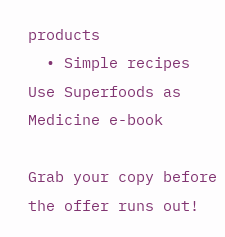products
  • Simple recipes
Use Superfoods as Medicine e-book

Grab your copy before the offer runs out!